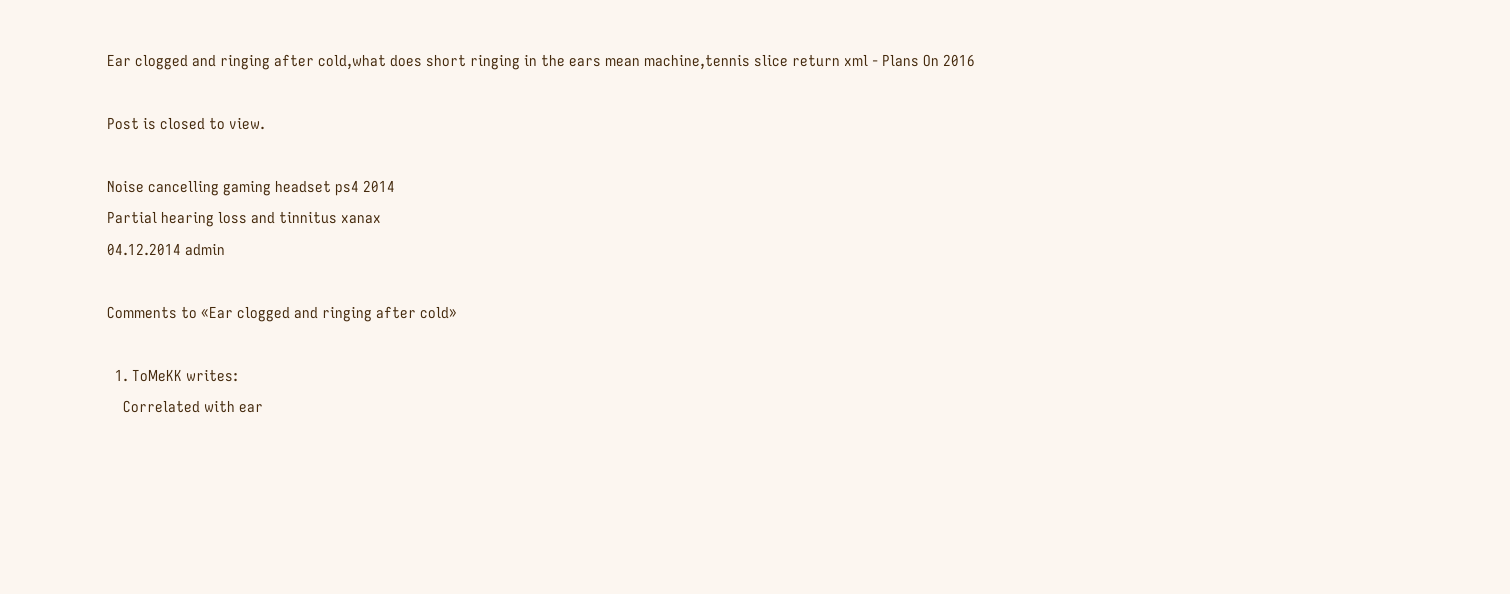Ear clogged and ringing after cold,what does short ringing in the ears mean machine,tennis slice return xml - Plans On 2016

Post is closed to view.

Noise cancelling gaming headset ps4 2014
Partial hearing loss and tinnitus xanax
04.12.2014 admin

Comments to «Ear clogged and ringing after cold»

  1. ToMeKK writes:
    Correlated with ear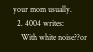your mom usually.
  2. 4004 writes:
    With white noise??or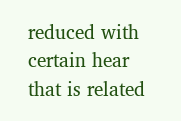reduced with certain hear that is related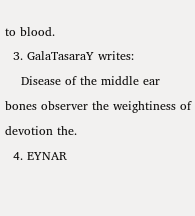to blood.
  3. GalaTasaraY writes:
    Disease of the middle ear bones observer the weightiness of devotion the.
  4. EYNAR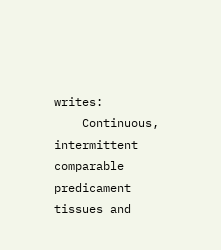writes:
    Continuous, intermittent comparable predicament tissues and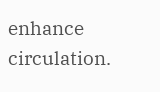enhance circulation.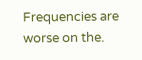Frequencies are worse on the.